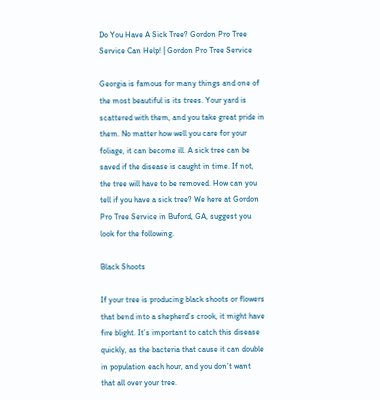Do You Have A Sick Tree? Gordon Pro Tree Service Can Help! | Gordon Pro Tree Service

Georgia is famous for many things and one of the most beautiful is its trees. Your yard is scattered with them, and you take great pride in them. No matter how well you care for your foliage, it can become ill. A sick tree can be saved if the disease is caught in time. If not, the tree will have to be removed. How can you tell if you have a sick tree? We here at Gordon Pro Tree Service in Buford, GA, suggest you look for the following.

Black Shoots

If your tree is producing black shoots or flowers that bend into a shepherd’s crook, it might have fire blight. It’s important to catch this disease quickly, as the bacteria that cause it can double in population each hour, and you don’t want that all over your tree.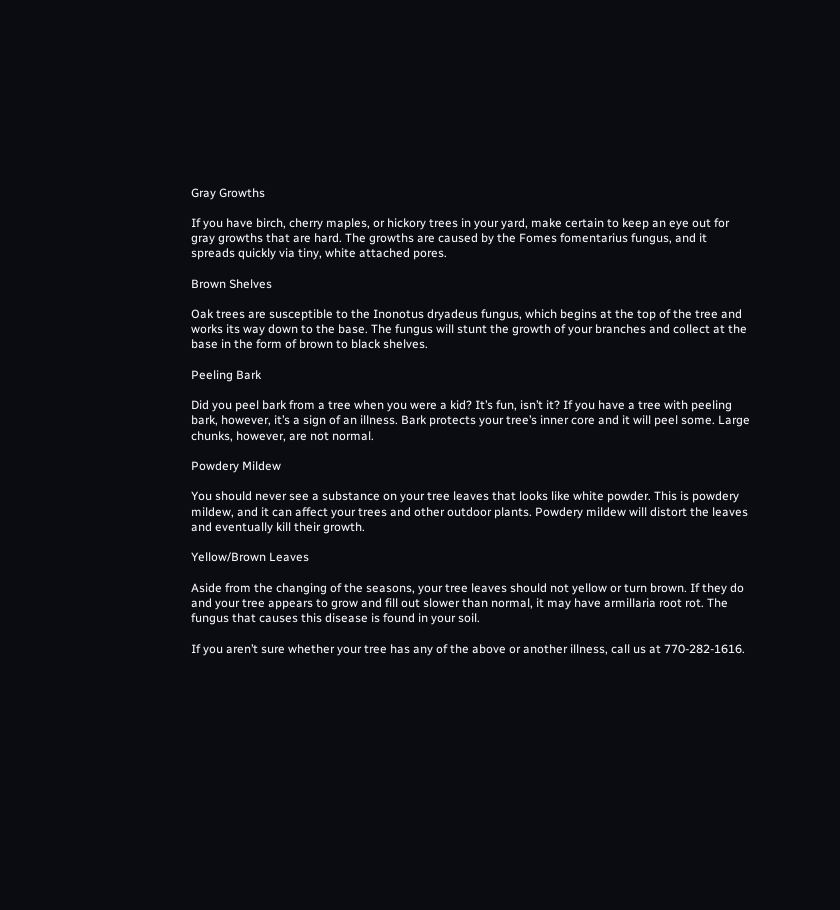Gray Growths

If you have birch, cherry maples, or hickory trees in your yard, make certain to keep an eye out for gray growths that are hard. The growths are caused by the Fomes fomentarius fungus, and it spreads quickly via tiny, white attached pores.

Brown Shelves

Oak trees are susceptible to the Inonotus dryadeus fungus, which begins at the top of the tree and works its way down to the base. The fungus will stunt the growth of your branches and collect at the base in the form of brown to black shelves.

Peeling Bark

Did you peel bark from a tree when you were a kid? It’s fun, isn’t it? If you have a tree with peeling bark, however, it’s a sign of an illness. Bark protects your tree’s inner core and it will peel some. Large chunks, however, are not normal.

Powdery Mildew

You should never see a substance on your tree leaves that looks like white powder. This is powdery mildew, and it can affect your trees and other outdoor plants. Powdery mildew will distort the leaves and eventually kill their growth.

Yellow/Brown Leaves

Aside from the changing of the seasons, your tree leaves should not yellow or turn brown. If they do and your tree appears to grow and fill out slower than normal, it may have armillaria root rot. The fungus that causes this disease is found in your soil.

If you aren’t sure whether your tree has any of the above or another illness, call us at 770-282-1616.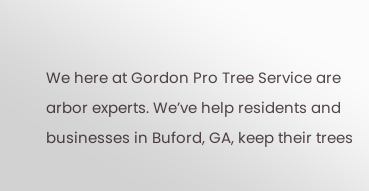We here at Gordon Pro Tree Service are arbor experts. We’ve help residents and businesses in Buford, GA, keep their trees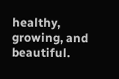healthy, growing, and beautiful.